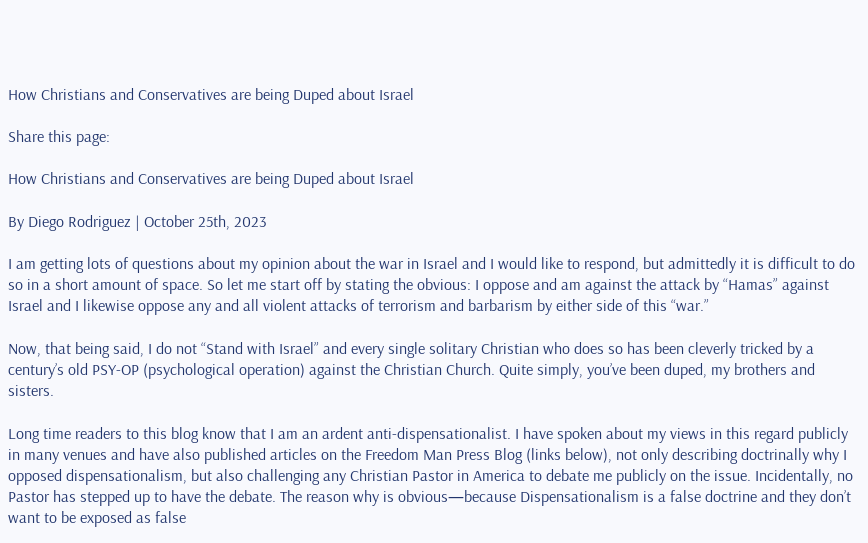How Christians and Conservatives are being Duped about Israel

Share this page:

How Christians and Conservatives are being Duped about Israel

By Diego Rodriguez | October 25th, 2023

I am getting lots of questions about my opinion about the war in Israel and I would like to respond, but admittedly it is difficult to do so in a short amount of space. So let me start off by stating the obvious: I oppose and am against the attack by “Hamas” against Israel and I likewise oppose any and all violent attacks of terrorism and barbarism by either side of this “war.”

Now, that being said, I do not “Stand with Israel” and every single solitary Christian who does so has been cleverly tricked by a century’s old PSY-OP (psychological operation) against the Christian Church. Quite simply, you’ve been duped, my brothers and sisters.

Long time readers to this blog know that I am an ardent anti-dispensationalist. I have spoken about my views in this regard publicly in many venues and have also published articles on the Freedom Man Press Blog (links below), not only describing doctrinally why I opposed dispensationalism, but also challenging any Christian Pastor in America to debate me publicly on the issue. Incidentally, no Pastor has stepped up to have the debate. The reason why is obvious—because Dispensationalism is a false doctrine and they don’t want to be exposed as false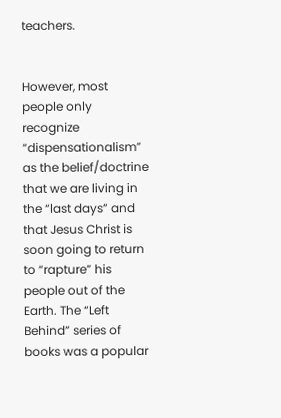teachers.


However, most people only recognize “dispensationalism” as the belief/doctrine that we are living in the “last days” and that Jesus Christ is soon going to return to “rapture” his people out of the Earth. The “Left Behind” series of books was a popular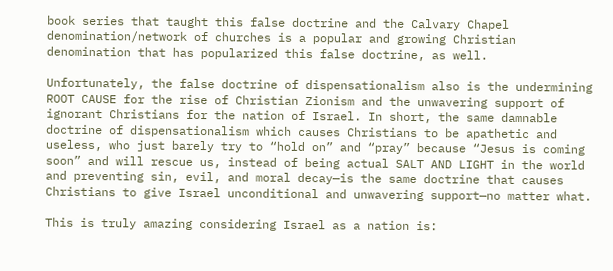book series that taught this false doctrine and the Calvary Chapel denomination/network of churches is a popular and growing Christian denomination that has popularized this false doctrine, as well.

Unfortunately, the false doctrine of dispensationalism also is the undermining ROOT CAUSE for the rise of Christian Zionism and the unwavering support of ignorant Christians for the nation of Israel. In short, the same damnable doctrine of dispensationalism which causes Christians to be apathetic and useless, who just barely try to “hold on” and “pray” because “Jesus is coming soon” and will rescue us, instead of being actual SALT AND LIGHT in the world and preventing sin, evil, and moral decay—is the same doctrine that causes Christians to give Israel unconditional and unwavering support—no matter what.

This is truly amazing considering Israel as a nation is: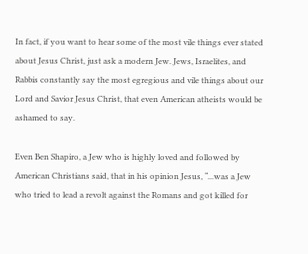In fact, if you want to hear some of the most vile things ever stated about Jesus Christ, just ask a modern Jew. Jews, Israelites, and Rabbis constantly say the most egregious and vile things about our Lord and Savior Jesus Christ, that even American atheists would be ashamed to say.

Even Ben Shapiro, a Jew who is highly loved and followed by American Christians said, that in his opinion Jesus, “...was a Jew who tried to lead a revolt against the Romans and got killed for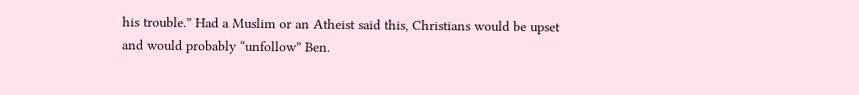his trouble.” Had a Muslim or an Atheist said this, Christians would be upset and would probably “unfollow” Ben.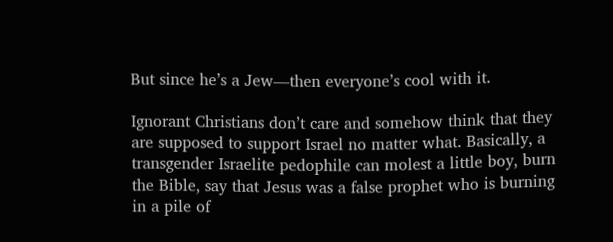But since he’s a Jew—then everyone’s cool with it.

Ignorant Christians don’t care and somehow think that they are supposed to support Israel no matter what. Basically, a transgender Israelite pedophile can molest a little boy, burn the Bible, say that Jesus was a false prophet who is burning in a pile of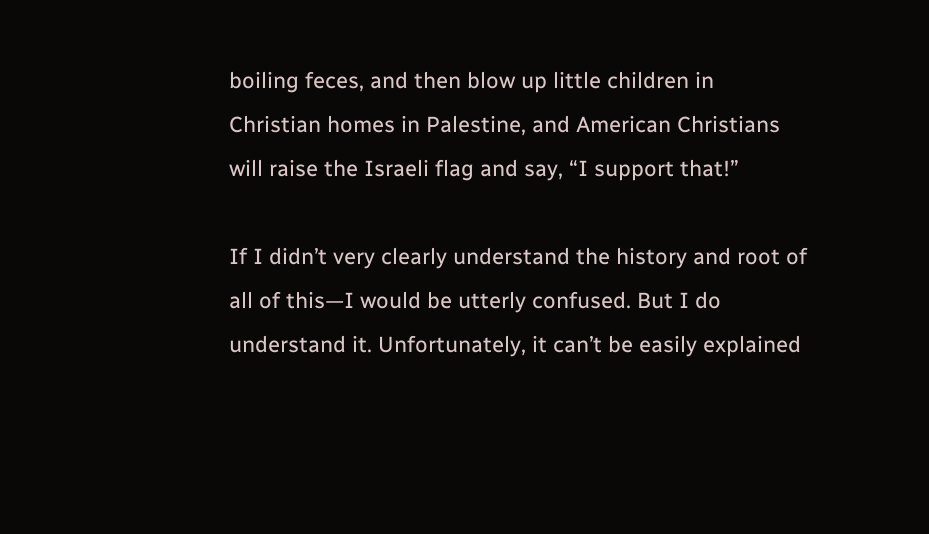boiling feces, and then blow up little children in Christian homes in Palestine, and American Christians will raise the Israeli flag and say, “I support that!”

If I didn’t very clearly understand the history and root of all of this—I would be utterly confused. But I do understand it. Unfortunately, it can’t be easily explained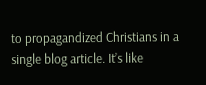to propagandized Christians in a single blog article. It’s like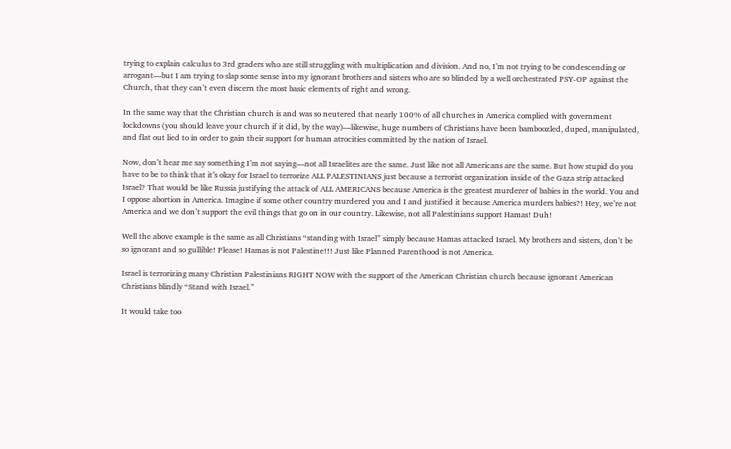trying to explain calculus to 3rd graders who are still struggling with multiplication and division. And no, I’m not trying to be condescending or arrogant—but I am trying to slap some sense into my ignorant brothers and sisters who are so blinded by a well orchestrated PSY-OP against the Church, that they can’t even discern the most basic elements of right and wrong.

In the same way that the Christian church is and was so neutered that nearly 100% of all churches in America complied with government lockdowns (you should leave your church if it did, by the way)—likewise, huge numbers of Christians have been bamboozled, duped, manipulated, and flat out lied to in order to gain their support for human atrocities committed by the nation of Israel.

Now, don’t hear me say something I’m not saying—not all Israelites are the same. Just like not all Americans are the same. But how stupid do you have to be to think that it’s okay for Israel to terrorize ALL PALESTINIANS just because a terrorist organization inside of the Gaza strip attacked Israel? That would be like Russia justifying the attack of ALL AMERICANS because America is the greatest murderer of babies in the world. You and I oppose abortion in America. Imagine if some other country murdered you and I and justified it because America murders babies?! Hey, we’re not America and we don’t support the evil things that go on in our country. Likewise, not all Palestinians support Hamas! Duh!

Well the above example is the same as all Christians “standing with Israel” simply because Hamas attacked Israel. My brothers and sisters, don’t be so ignorant and so gullible! Please! Hamas is not Palestine!!! Just like Planned Parenthood is not America.

Israel is terrorizing many Christian Palestinians RIGHT NOW with the support of the American Christian church because ignorant American Christians blindly “Stand with Israel.”

It would take too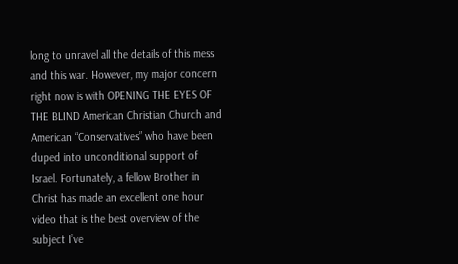long to unravel all the details of this mess and this war. However, my major concern right now is with OPENING THE EYES OF THE BLIND American Christian Church and American “Conservatives” who have been duped into unconditional support of Israel. Fortunately, a fellow Brother in Christ has made an excellent one hour video that is the best overview of the subject I’ve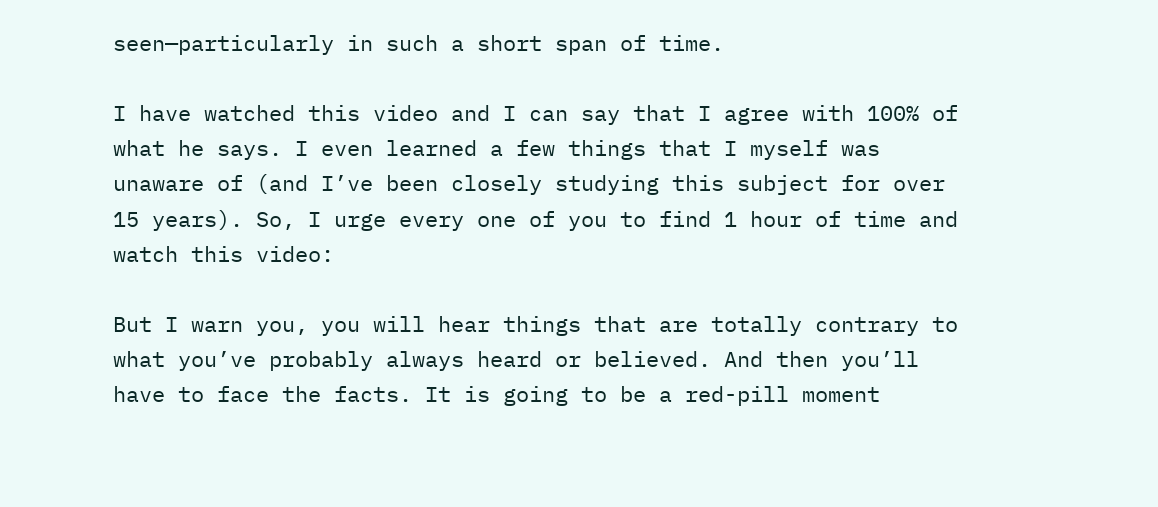seen—particularly in such a short span of time.

I have watched this video and I can say that I agree with 100% of what he says. I even learned a few things that I myself was unaware of (and I’ve been closely studying this subject for over 15 years). So, I urge every one of you to find 1 hour of time and watch this video:

But I warn you, you will hear things that are totally contrary to what you’ve probably always heard or believed. And then you’ll have to face the facts. It is going to be a red-pill moment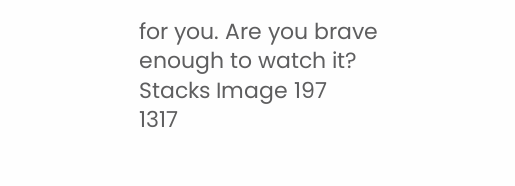for you. Are you brave enough to watch it?
Stacks Image 197
1317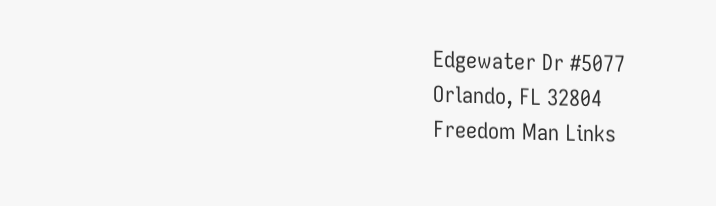Edgewater Dr #5077
Orlando, FL 32804
Freedom Man Links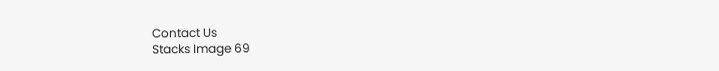Contact Us
Stacks Image 69